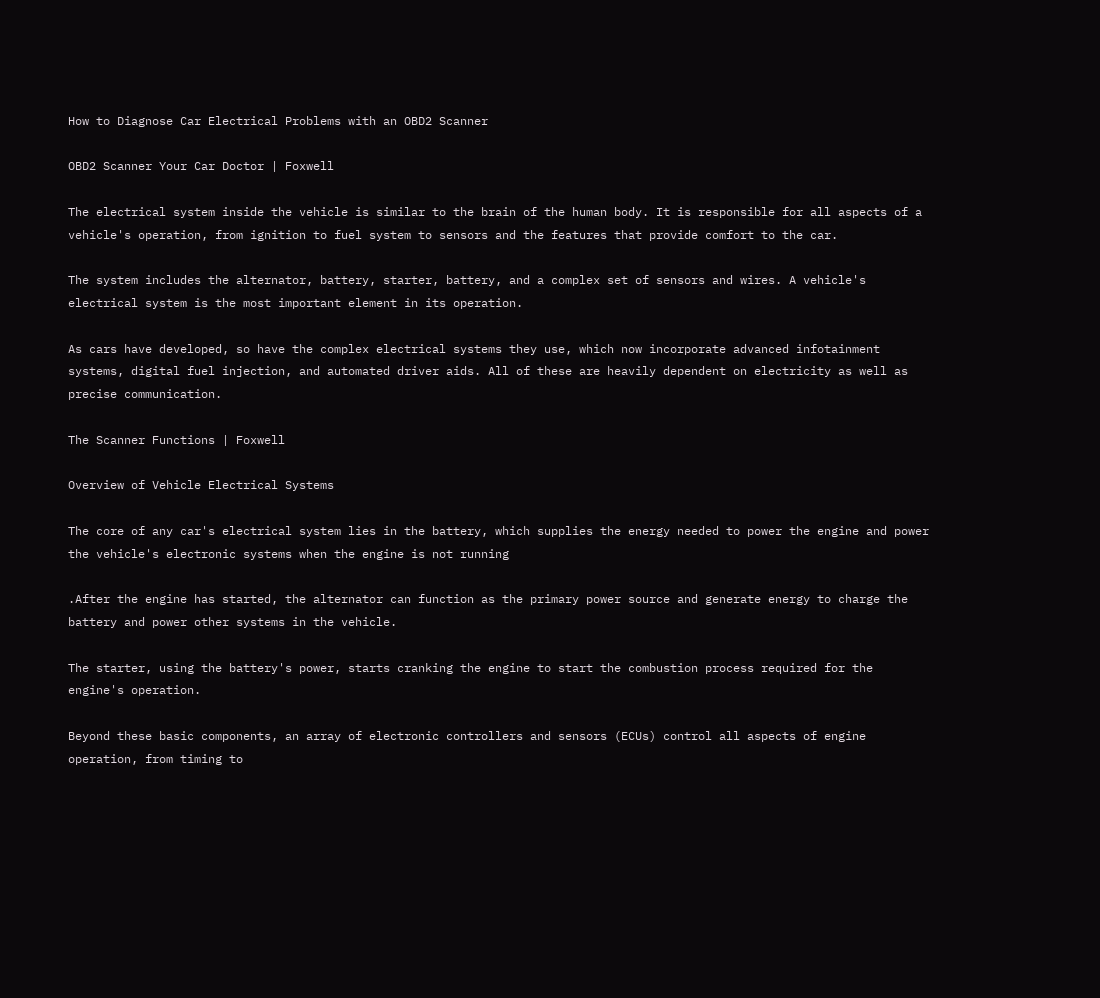How to Diagnose Car Electrical Problems with an OBD2 Scanner

OBD2 Scanner Your Car Doctor | Foxwell

The electrical system inside the vehicle is similar to the brain of the human body. It is responsible for all aspects of a vehicle's operation, from ignition to fuel system to sensors and the features that provide comfort to the car.

The system includes the alternator, battery, starter, battery, and a complex set of sensors and wires. A vehicle's electrical system is the most important element in its operation.

As cars have developed, so have the complex electrical systems they use, which now incorporate advanced infotainment systems, digital fuel injection, and automated driver aids. All of these are heavily dependent on electricity as well as precise communication.

The Scanner Functions | Foxwell

Overview of Vehicle Electrical Systems

The core of any car's electrical system lies in the battery, which supplies the energy needed to power the engine and power the vehicle's electronic systems when the engine is not running

.After the engine has started, the alternator can function as the primary power source and generate energy to charge the battery and power other systems in the vehicle.

The starter, using the battery's power, starts cranking the engine to start the combustion process required for the engine's operation.

Beyond these basic components, an array of electronic controllers and sensors (ECUs) control all aspects of engine operation, from timing to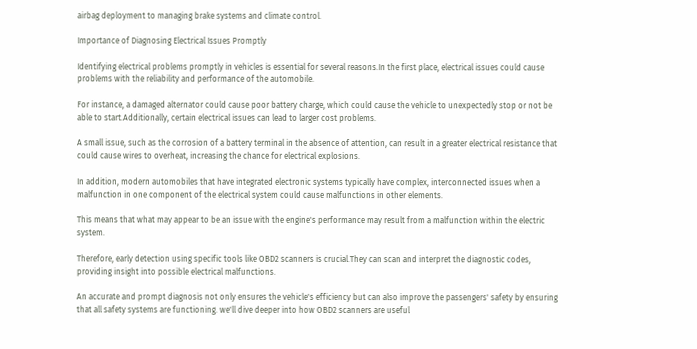airbag deployment to managing brake systems and climate control.

Importance of Diagnosing Electrical Issues Promptly

Identifying electrical problems promptly in vehicles is essential for several reasons.In the first place, electrical issues could cause problems with the reliability and performance of the automobile.

For instance, a damaged alternator could cause poor battery charge, which could cause the vehicle to unexpectedly stop or not be able to start.Additionally, certain electrical issues can lead to larger cost problems.

A small issue, such as the corrosion of a battery terminal in the absence of attention, can result in a greater electrical resistance that could cause wires to overheat, increasing the chance for electrical explosions.

In addition, modern automobiles that have integrated electronic systems typically have complex, interconnected issues when a malfunction in one component of the electrical system could cause malfunctions in other elements.

This means that what may appear to be an issue with the engine's performance may result from a malfunction within the electric system.

Therefore, early detection using specific tools like OBD2 scanners is crucial.They can scan and interpret the diagnostic codes, providing insight into possible electrical malfunctions.

An accurate and prompt diagnosis not only ensures the vehicle's efficiency but can also improve the passengers' safety by ensuring that all safety systems are functioning. we'll dive deeper into how OBD2 scanners are useful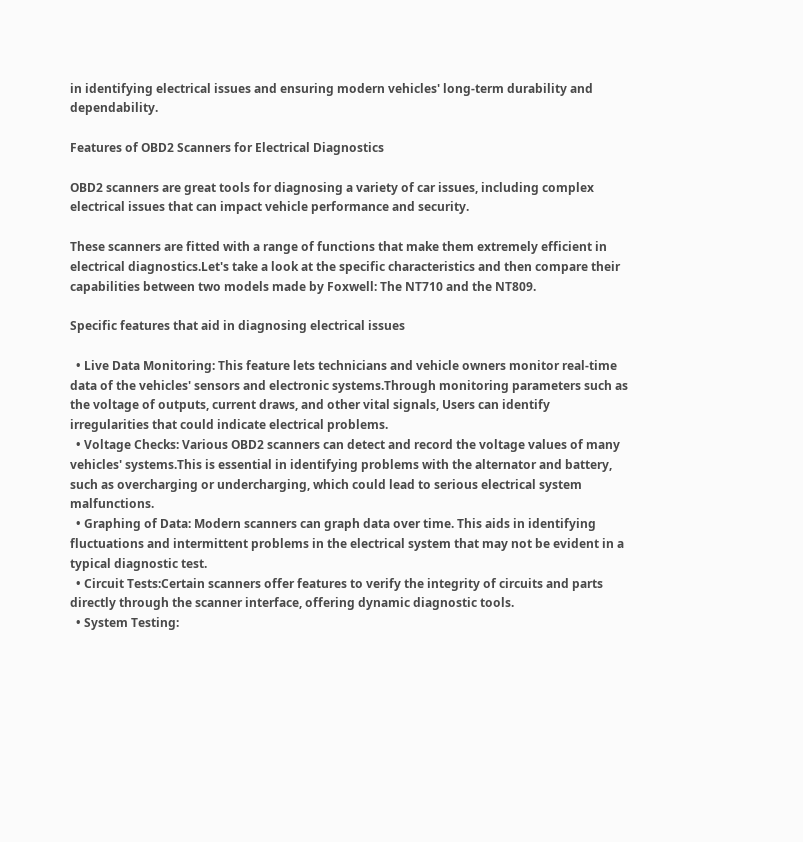in identifying electrical issues and ensuring modern vehicles' long-term durability and dependability.

Features of OBD2 Scanners for Electrical Diagnostics

OBD2 scanners are great tools for diagnosing a variety of car issues, including complex electrical issues that can impact vehicle performance and security.

These scanners are fitted with a range of functions that make them extremely efficient in electrical diagnostics.Let's take a look at the specific characteristics and then compare their capabilities between two models made by Foxwell: The NT710 and the NT809.

Specific features that aid in diagnosing electrical issues

  • Live Data Monitoring: This feature lets technicians and vehicle owners monitor real-time data of the vehicles' sensors and electronic systems.Through monitoring parameters such as the voltage of outputs, current draws, and other vital signals, Users can identify irregularities that could indicate electrical problems.
  • Voltage Checks: Various OBD2 scanners can detect and record the voltage values of many vehicles' systems.This is essential in identifying problems with the alternator and battery, such as overcharging or undercharging, which could lead to serious electrical system malfunctions.
  • Graphing of Data: Modern scanners can graph data over time. This aids in identifying fluctuations and intermittent problems in the electrical system that may not be evident in a typical diagnostic test.
  • Circuit Tests:Certain scanners offer features to verify the integrity of circuits and parts directly through the scanner interface, offering dynamic diagnostic tools.
  • System Testing: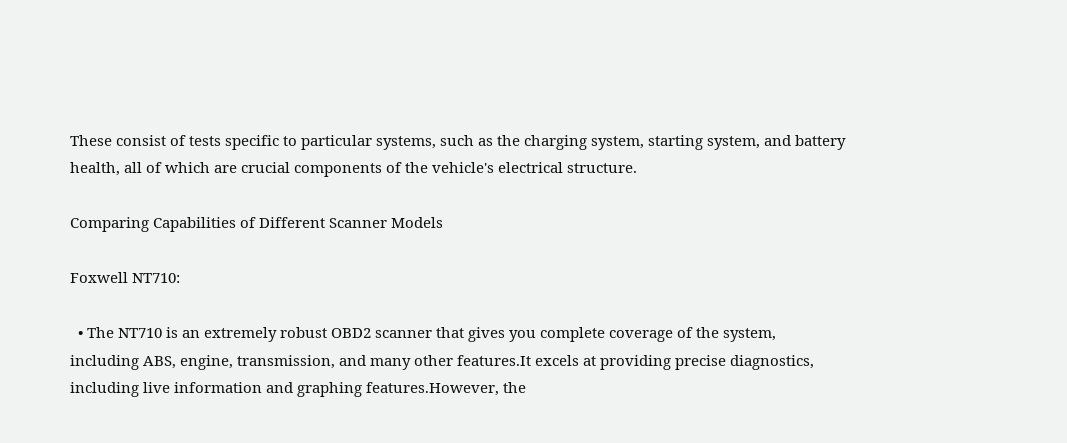These consist of tests specific to particular systems, such as the charging system, starting system, and battery health, all of which are crucial components of the vehicle's electrical structure.

Comparing Capabilities of Different Scanner Models

Foxwell NT710:

  • The NT710 is an extremely robust OBD2 scanner that gives you complete coverage of the system, including ABS, engine, transmission, and many other features.It excels at providing precise diagnostics, including live information and graphing features.However, the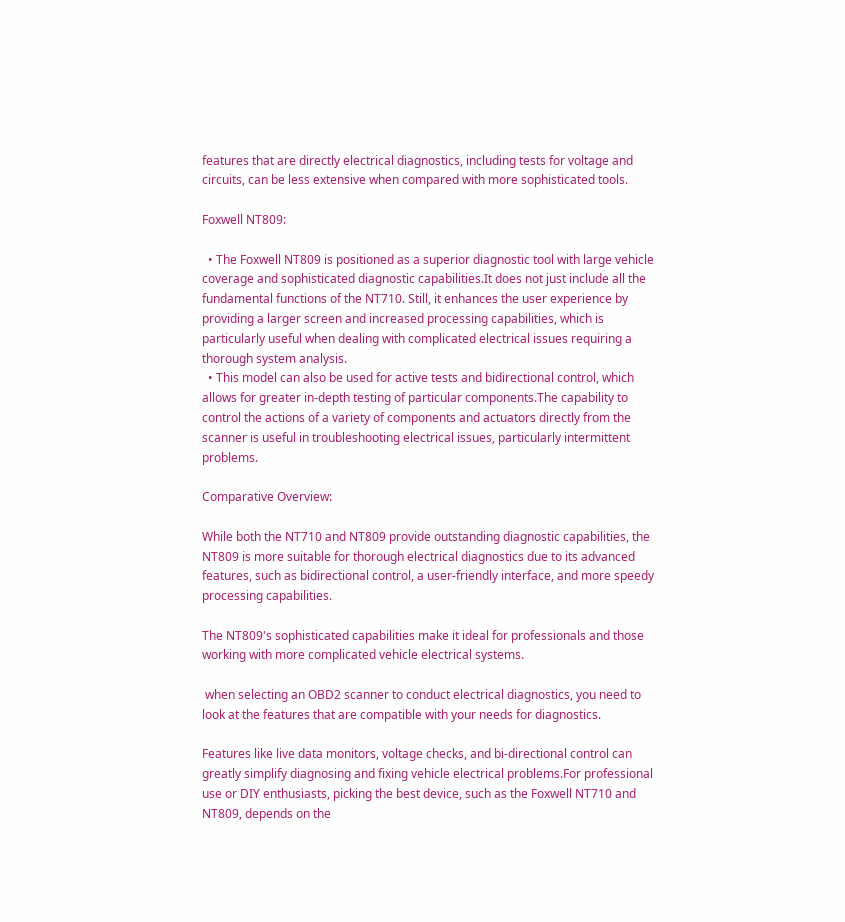features that are directly electrical diagnostics, including tests for voltage and circuits, can be less extensive when compared with more sophisticated tools.

Foxwell NT809:

  • The Foxwell NT809 is positioned as a superior diagnostic tool with large vehicle coverage and sophisticated diagnostic capabilities.It does not just include all the fundamental functions of the NT710. Still, it enhances the user experience by providing a larger screen and increased processing capabilities, which is particularly useful when dealing with complicated electrical issues requiring a thorough system analysis.
  • This model can also be used for active tests and bidirectional control, which allows for greater in-depth testing of particular components.The capability to control the actions of a variety of components and actuators directly from the scanner is useful in troubleshooting electrical issues, particularly intermittent problems.

Comparative Overview:

While both the NT710 and NT809 provide outstanding diagnostic capabilities, the NT809 is more suitable for thorough electrical diagnostics due to its advanced features, such as bidirectional control, a user-friendly interface, and more speedy processing capabilities.

The NT809's sophisticated capabilities make it ideal for professionals and those working with more complicated vehicle electrical systems.

 when selecting an OBD2 scanner to conduct electrical diagnostics, you need to look at the features that are compatible with your needs for diagnostics.

Features like live data monitors, voltage checks, and bi-directional control can greatly simplify diagnosing and fixing vehicle electrical problems.For professional use or DIY enthusiasts, picking the best device, such as the Foxwell NT710 and NT809, depends on the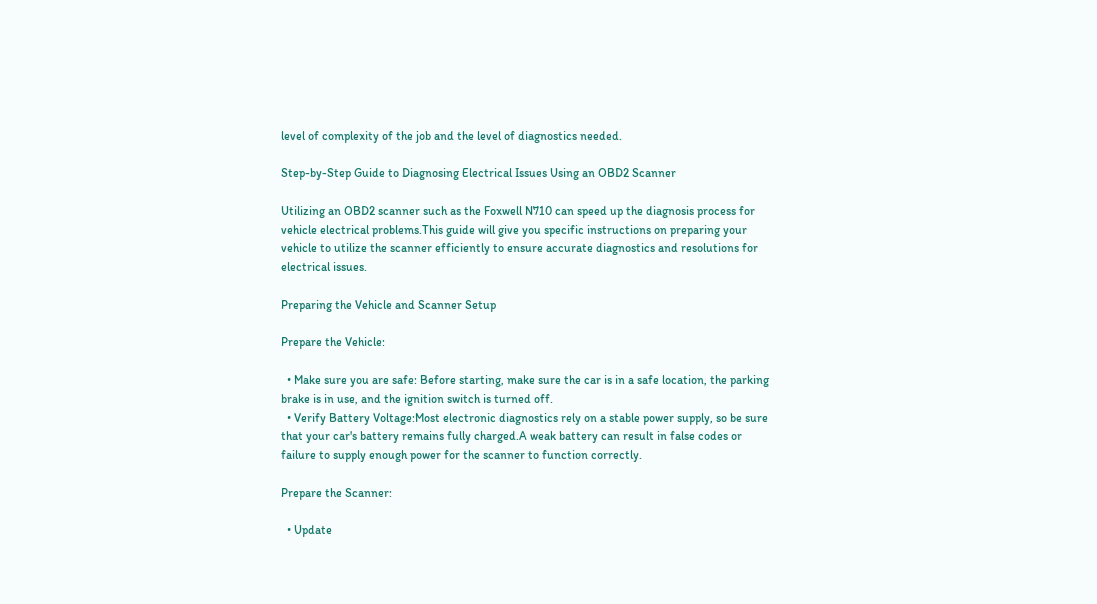level of complexity of the job and the level of diagnostics needed.

Step-by-Step Guide to Diagnosing Electrical Issues Using an OBD2 Scanner

Utilizing an OBD2 scanner such as the Foxwell N710 can speed up the diagnosis process for vehicle electrical problems.This guide will give you specific instructions on preparing your vehicle to utilize the scanner efficiently to ensure accurate diagnostics and resolutions for electrical issues.

Preparing the Vehicle and Scanner Setup

Prepare the Vehicle:

  • Make sure you are safe: Before starting, make sure the car is in a safe location, the parking brake is in use, and the ignition switch is turned off.
  • Verify Battery Voltage:Most electronic diagnostics rely on a stable power supply, so be sure that your car's battery remains fully charged.A weak battery can result in false codes or failure to supply enough power for the scanner to function correctly.

Prepare the Scanner:

  • Update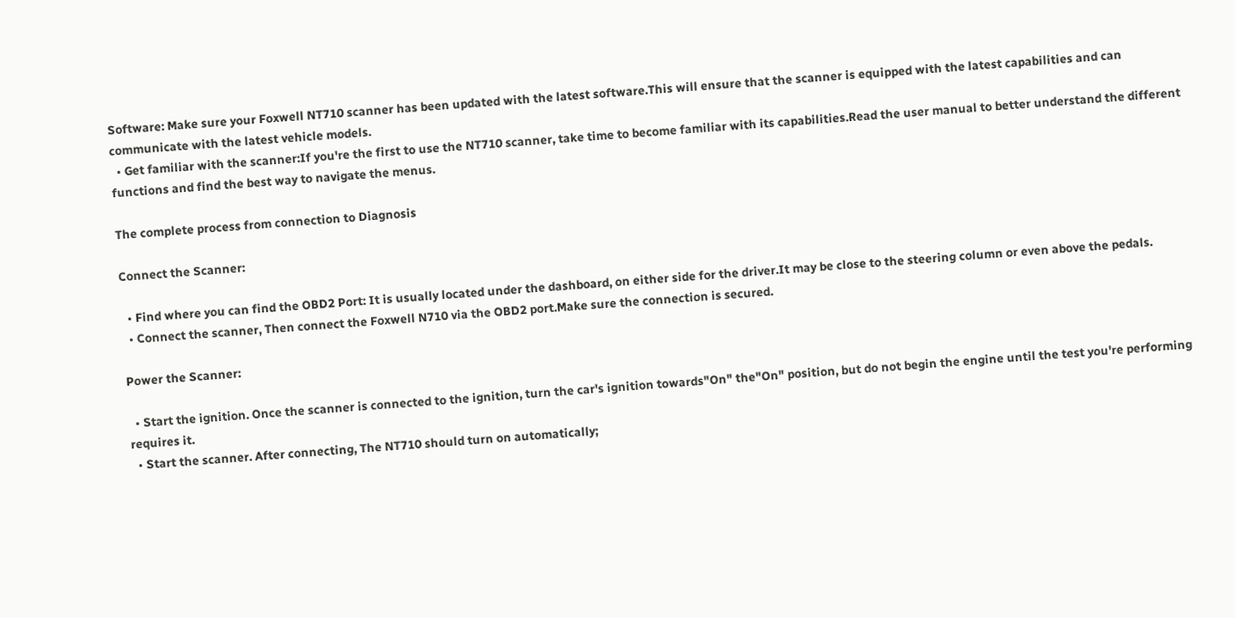Software: Make sure your Foxwell NT710 scanner has been updated with the latest software.This will ensure that the scanner is equipped with the latest capabilities and can communicate with the latest vehicle models.
  • Get familiar with the scanner:If you're the first to use the NT710 scanner, take time to become familiar with its capabilities.Read the user manual to better understand the different functions and find the best way to navigate the menus.

The complete process from connection to Diagnosis

Connect the Scanner:

  • Find where you can find the OBD2 Port: It is usually located under the dashboard, on either side for the driver.It may be close to the steering column or even above the pedals.
  • Connect the scanner, Then connect the Foxwell N710 via the OBD2 port.Make sure the connection is secured.

Power the Scanner:

  • Start the ignition. Once the scanner is connected to the ignition, turn the car's ignition towards"On" the"On" position, but do not begin the engine until the test you're performing requires it.
  • Start the scanner. After connecting, The NT710 should turn on automatically;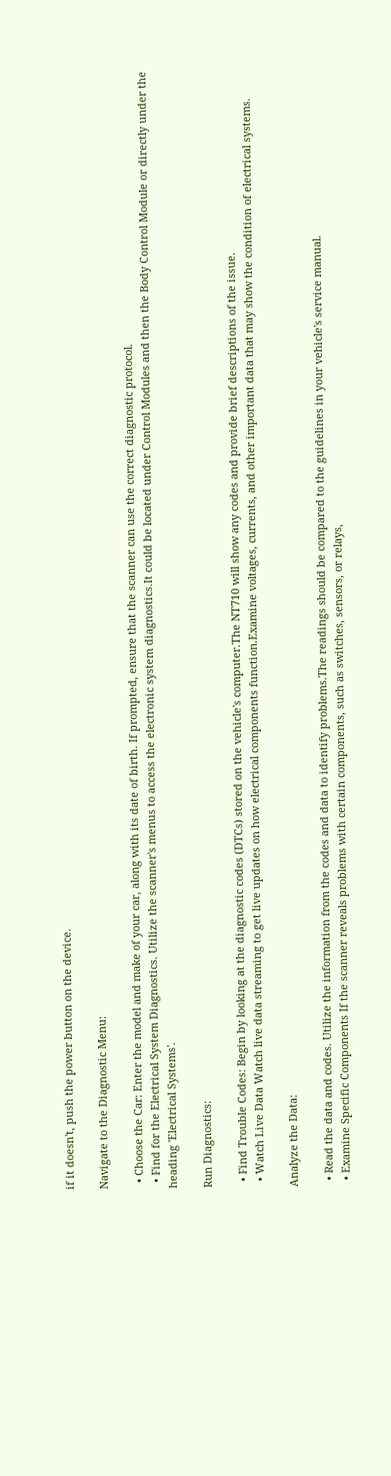if it doesn't, push the power button on the device.

Navigate to the Diagnostic Menu:

  • Choose the Car: Enter the model and make of your car, along with its date of birth. If prompted, ensure that the scanner can use the correct diagnostic protocol.
  • Find for the Electrical System Diagnostics. Utilize the scanner's menus to access the electronic system diagnostics.It could be located under Control Modules and then the Body Control Module or directly under the heading 'Electrical Systems'.

Run Diagnostics:

  • Find Trouble Codes: Begin by looking at the diagnostic codes (DTCs) stored on the vehicle's computer.The NT710 will show any codes and provide brief descriptions of the issue.
  • Watch Live Data Watch live data streaming to get live updates on how electrical components function.Examine voltages, currents, and other important data that may show the condition of electrical systems.

Analyze the Data:

  • Read the data and codes. Utilize the information from the codes and data to identify problems.The readings should be compared to the guidelines in your vehicle's service manual.
  • Examine Specific Components If the scanner reveals problems with certain components, such as switches, sensors, or relays,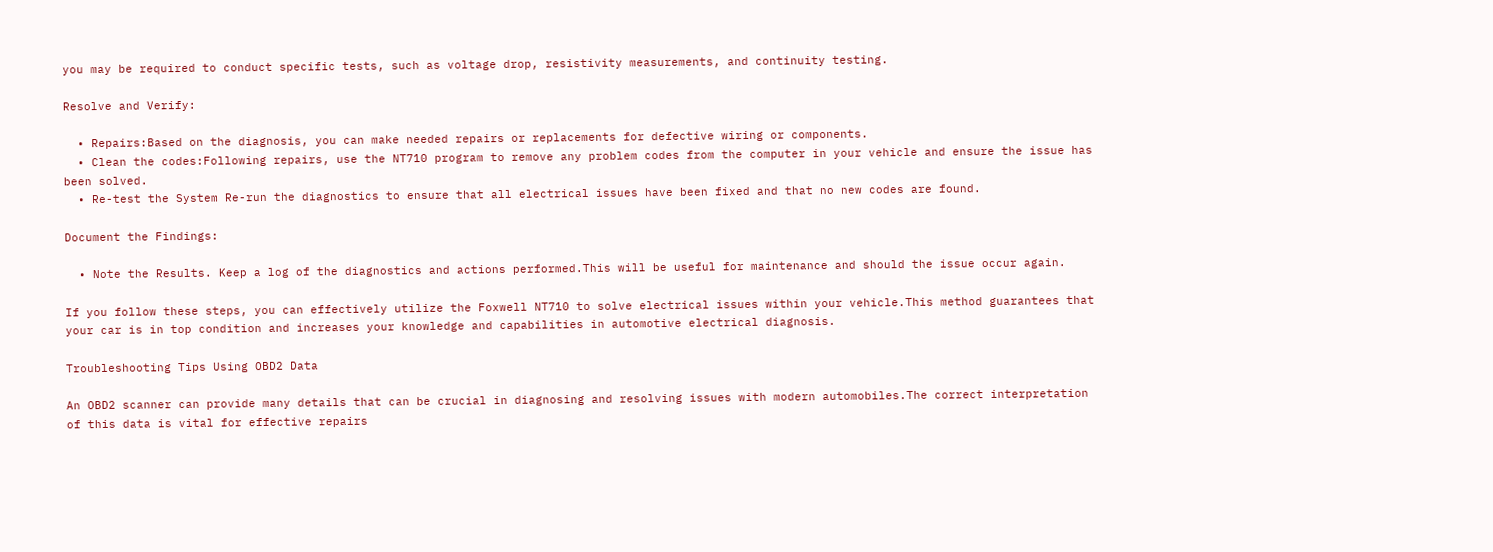you may be required to conduct specific tests, such as voltage drop, resistivity measurements, and continuity testing.

Resolve and Verify:

  • Repairs:Based on the diagnosis, you can make needed repairs or replacements for defective wiring or components.
  • Clean the codes:Following repairs, use the NT710 program to remove any problem codes from the computer in your vehicle and ensure the issue has been solved.
  • Re-test the System Re-run the diagnostics to ensure that all electrical issues have been fixed and that no new codes are found.

Document the Findings:

  • Note the Results. Keep a log of the diagnostics and actions performed.This will be useful for maintenance and should the issue occur again.

If you follow these steps, you can effectively utilize the Foxwell NT710 to solve electrical issues within your vehicle.This method guarantees that your car is in top condition and increases your knowledge and capabilities in automotive electrical diagnosis.

Troubleshooting Tips Using OBD2 Data

An OBD2 scanner can provide many details that can be crucial in diagnosing and resolving issues with modern automobiles.The correct interpretation of this data is vital for effective repairs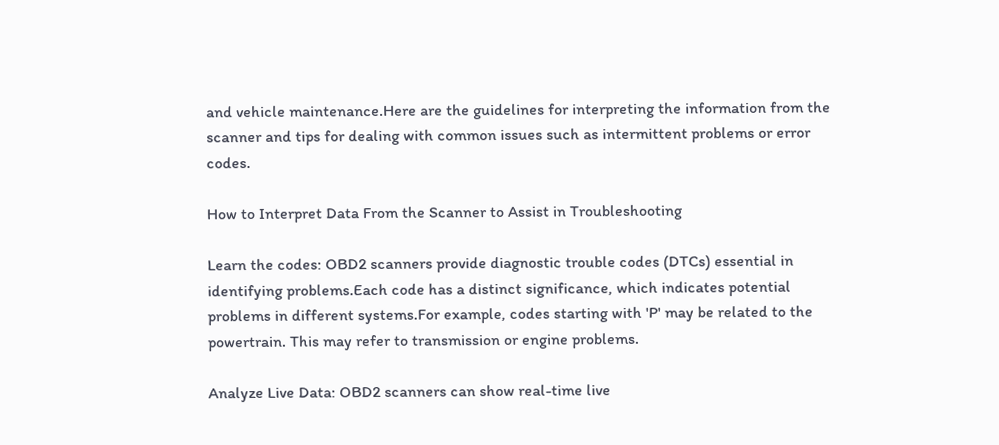and vehicle maintenance.Here are the guidelines for interpreting the information from the scanner and tips for dealing with common issues such as intermittent problems or error codes.

How to Interpret Data From the Scanner to Assist in Troubleshooting

Learn the codes: OBD2 scanners provide diagnostic trouble codes (DTCs) essential in identifying problems.Each code has a distinct significance, which indicates potential problems in different systems.For example, codes starting with 'P' may be related to the powertrain. This may refer to transmission or engine problems.

Analyze Live Data: OBD2 scanners can show real-time live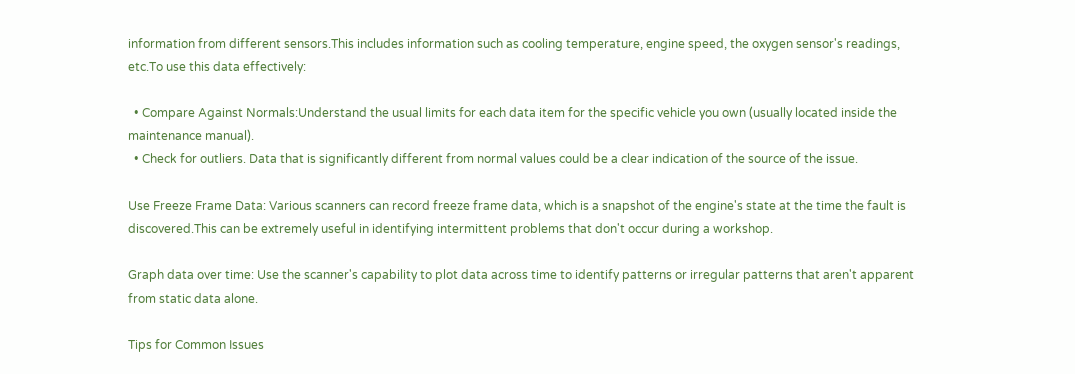information from different sensors.This includes information such as cooling temperature, engine speed, the oxygen sensor's readings, etc.To use this data effectively:

  • Compare Against Normals:Understand the usual limits for each data item for the specific vehicle you own (usually located inside the maintenance manual).
  • Check for outliers. Data that is significantly different from normal values could be a clear indication of the source of the issue.

Use Freeze Frame Data: Various scanners can record freeze frame data, which is a snapshot of the engine's state at the time the fault is discovered.This can be extremely useful in identifying intermittent problems that don't occur during a workshop.

Graph data over time: Use the scanner's capability to plot data across time to identify patterns or irregular patterns that aren't apparent from static data alone.

Tips for Common Issues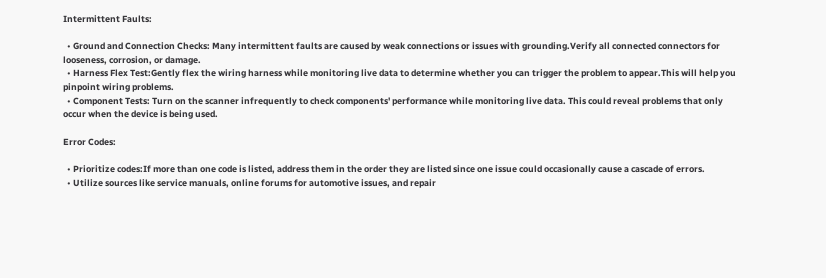Intermittent Faults:

  • Ground and Connection Checks: Many intermittent faults are caused by weak connections or issues with grounding.Verify all connected connectors for looseness, corrosion, or damage.
  • Harness Flex Test:Gently flex the wiring harness while monitoring live data to determine whether you can trigger the problem to appear.This will help you pinpoint wiring problems.
  • Component Tests: Turn on the scanner infrequently to check components' performance while monitoring live data. This could reveal problems that only occur when the device is being used.

Error Codes:

  • Prioritize codes:If more than one code is listed, address them in the order they are listed since one issue could occasionally cause a cascade of errors.
  • Utilize sources like service manuals, online forums for automotive issues, and repair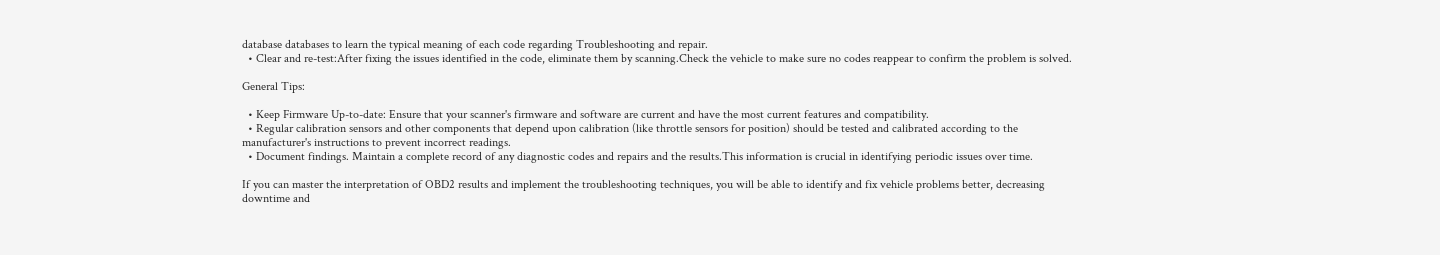database databases to learn the typical meaning of each code regarding Troubleshooting and repair.
  • Clear and re-test:After fixing the issues identified in the code, eliminate them by scanning.Check the vehicle to make sure no codes reappear to confirm the problem is solved.

General Tips:

  • Keep Firmware Up-to-date: Ensure that your scanner's firmware and software are current and have the most current features and compatibility.
  • Regular calibration sensors and other components that depend upon calibration (like throttle sensors for position) should be tested and calibrated according to the manufacturer's instructions to prevent incorrect readings.
  • Document findings. Maintain a complete record of any diagnostic codes and repairs and the results.This information is crucial in identifying periodic issues over time.

If you can master the interpretation of OBD2 results and implement the troubleshooting techniques, you will be able to identify and fix vehicle problems better, decreasing downtime and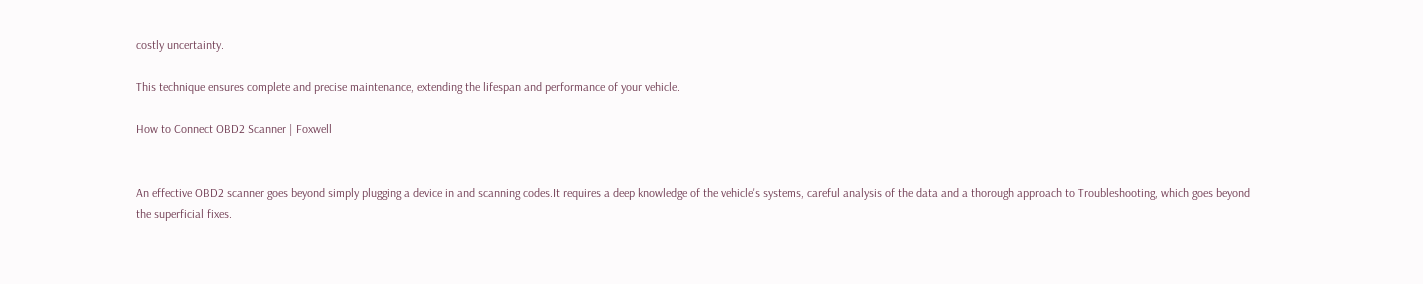costly uncertainty.

This technique ensures complete and precise maintenance, extending the lifespan and performance of your vehicle.

How to Connect OBD2 Scanner | Foxwell


An effective OBD2 scanner goes beyond simply plugging a device in and scanning codes.It requires a deep knowledge of the vehicle's systems, careful analysis of the data and a thorough approach to Troubleshooting, which goes beyond the superficial fixes.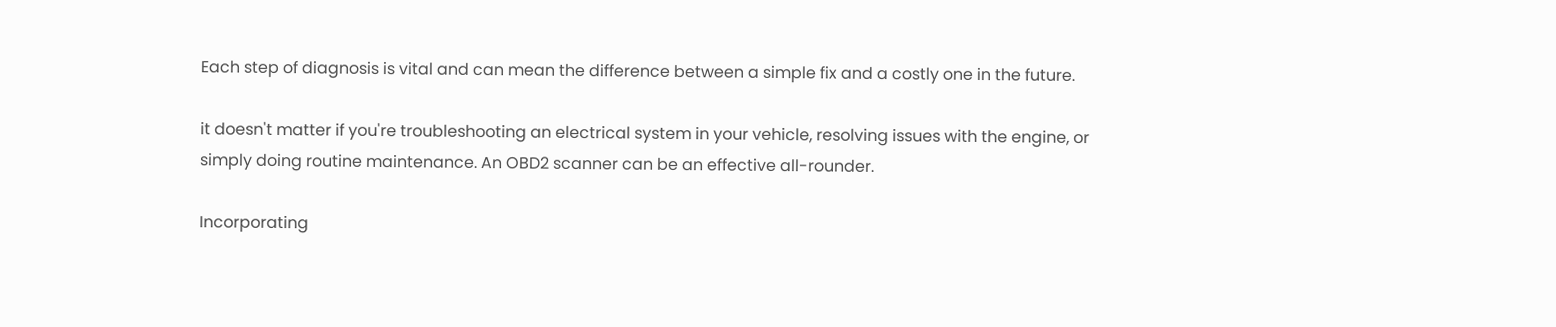Each step of diagnosis is vital and can mean the difference between a simple fix and a costly one in the future.

it doesn't matter if you're troubleshooting an electrical system in your vehicle, resolving issues with the engine, or simply doing routine maintenance. An OBD2 scanner can be an effective all-rounder.

Incorporating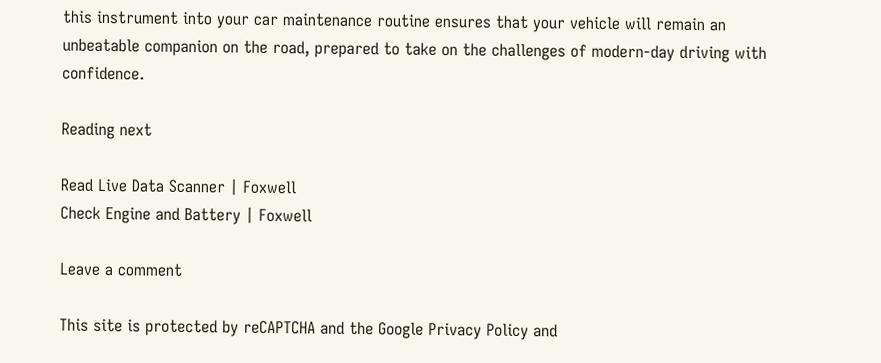this instrument into your car maintenance routine ensures that your vehicle will remain an unbeatable companion on the road, prepared to take on the challenges of modern-day driving with confidence.

Reading next

Read Live Data Scanner | Foxwell
Check Engine and Battery | Foxwell

Leave a comment

This site is protected by reCAPTCHA and the Google Privacy Policy and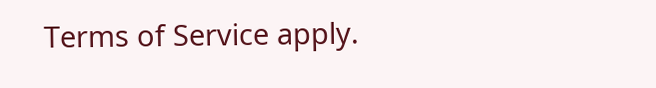Terms of Service apply.